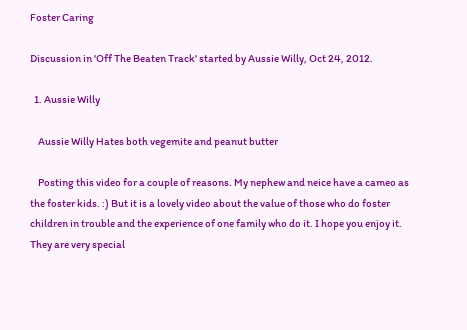Foster Caring

Discussion in 'Off The Beaten Track' started by Aussie Willy, Oct 24, 2012.

  1. Aussie Willy

    Aussie Willy Hates both vegemite and peanut butter

    Posting this video for a couple of reasons. My nephew and neice have a cameo as the foster kids. :) But it is a lovely video about the value of those who do foster children in trouble and the experience of one family who do it. I hope you enjoy it. They are very special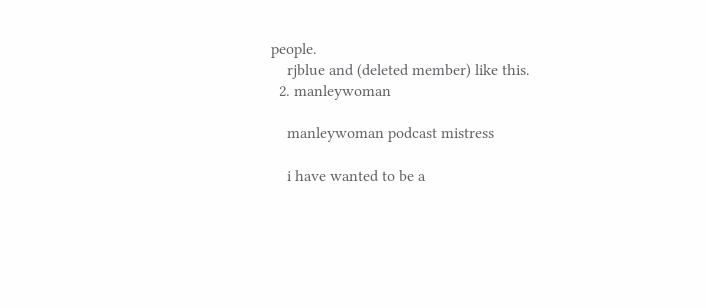people.
    rjblue and (deleted member) like this.
  2. manleywoman

    manleywoman podcast mistress

    i have wanted to be a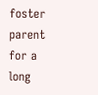foster parent for a long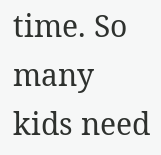time. So many kids need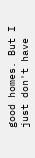good homes. But I just don't have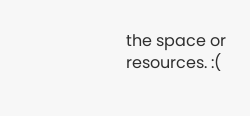the space or resources. :(